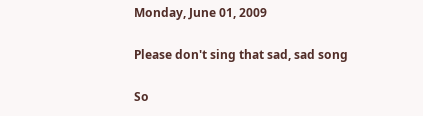Monday, June 01, 2009

Please don't sing that sad, sad song

So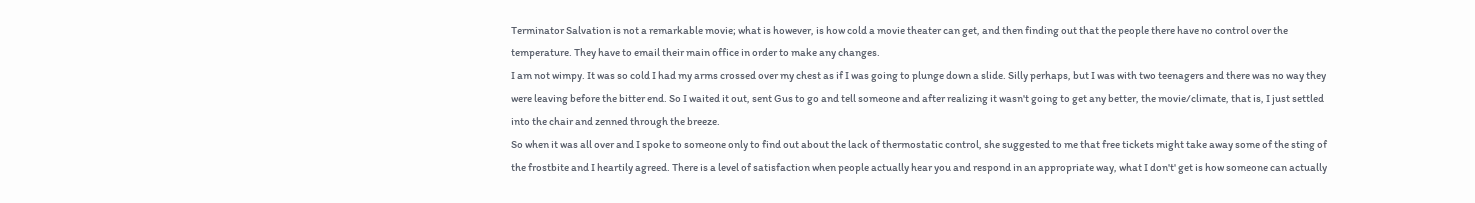Terminator Salvation is not a remarkable movie; what is however, is how cold a movie theater can get, and then finding out that the people there have no control over the temperature. They have to email their main office in order to make any changes.
I am not wimpy. It was so cold I had my arms crossed over my chest as if I was going to plunge down a slide. Silly perhaps, but I was with two teenagers and there was no way they were leaving before the bitter end. So I waited it out, sent Gus to go and tell someone and after realizing it wasn't going to get any better, the movie/climate, that is, I just settled into the chair and zenned through the breeze.
So when it was all over and I spoke to someone only to find out about the lack of thermostatic control, she suggested to me that free tickets might take away some of the sting of the frostbite and I heartily agreed. There is a level of satisfaction when people actually hear you and respond in an appropriate way, what I don't' get is how someone can actually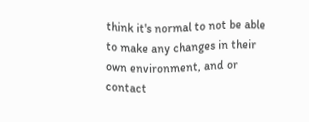think it's normal to not be able to make any changes in their own environment, and or contact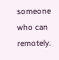someone who can remotely.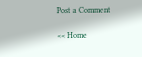Post a Comment

<< Home